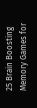25 Brain Boosting Memory Games for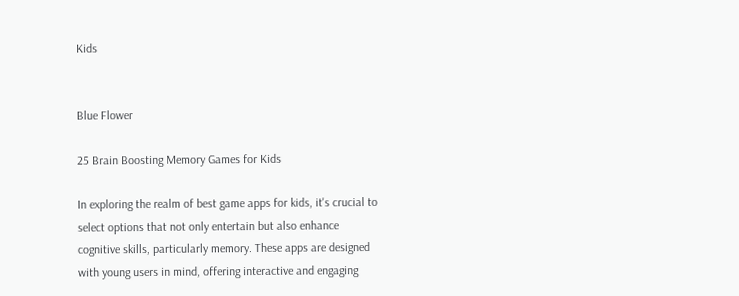Kids


Blue Flower

25 Brain Boosting Memory Games for Kids

In exploring the realm of best game apps for kids, it's crucial to select options that not only entertain but also enhance cognitive skills, particularly memory. These apps are designed with young users in mind, offering interactive and engaging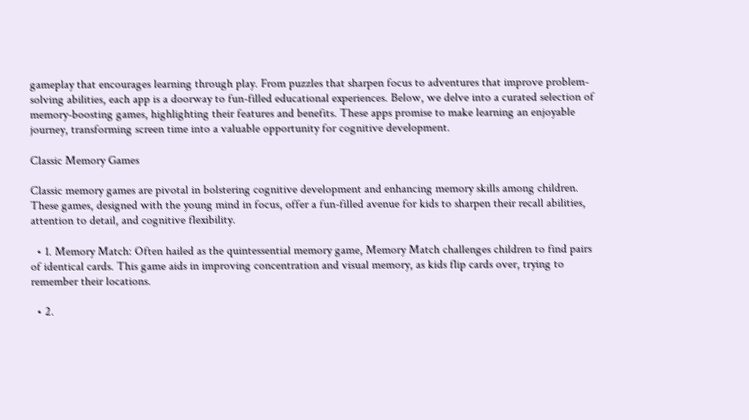gameplay that encourages learning through play. From puzzles that sharpen focus to adventures that improve problem-solving abilities, each app is a doorway to fun-filled educational experiences. Below, we delve into a curated selection of memory-boosting games, highlighting their features and benefits. These apps promise to make learning an enjoyable journey, transforming screen time into a valuable opportunity for cognitive development.

Classic Memory Games

Classic memory games are pivotal in bolstering cognitive development and enhancing memory skills among children. These games, designed with the young mind in focus, offer a fun-filled avenue for kids to sharpen their recall abilities, attention to detail, and cognitive flexibility.

  • 1. Memory Match: Often hailed as the quintessential memory game, Memory Match challenges children to find pairs of identical cards. This game aids in improving concentration and visual memory, as kids flip cards over, trying to remember their locations.

  • 2.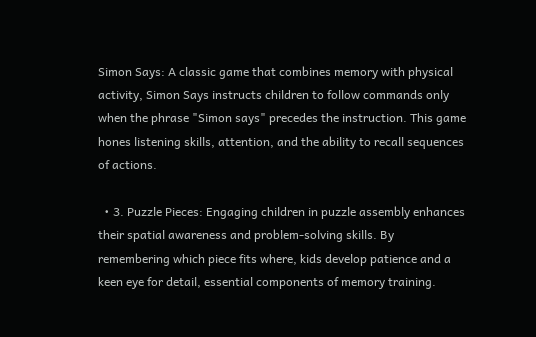Simon Says: A classic game that combines memory with physical activity, Simon Says instructs children to follow commands only when the phrase "Simon says" precedes the instruction. This game hones listening skills, attention, and the ability to recall sequences of actions.

  • 3. Puzzle Pieces: Engaging children in puzzle assembly enhances their spatial awareness and problem-solving skills. By remembering which piece fits where, kids develop patience and a keen eye for detail, essential components of memory training.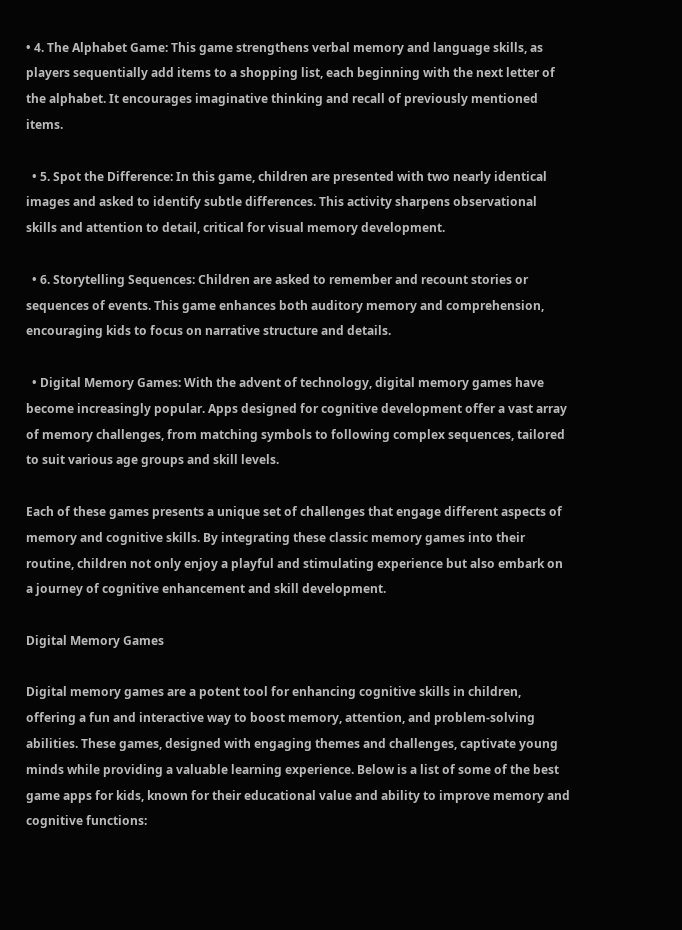• 4. The Alphabet Game: This game strengthens verbal memory and language skills, as players sequentially add items to a shopping list, each beginning with the next letter of the alphabet. It encourages imaginative thinking and recall of previously mentioned items.

  • 5. Spot the Difference: In this game, children are presented with two nearly identical images and asked to identify subtle differences. This activity sharpens observational skills and attention to detail, critical for visual memory development.

  • 6. Storytelling Sequences: Children are asked to remember and recount stories or sequences of events. This game enhances both auditory memory and comprehension, encouraging kids to focus on narrative structure and details.

  • Digital Memory Games: With the advent of technology, digital memory games have become increasingly popular. Apps designed for cognitive development offer a vast array of memory challenges, from matching symbols to following complex sequences, tailored to suit various age groups and skill levels.

Each of these games presents a unique set of challenges that engage different aspects of memory and cognitive skills. By integrating these classic memory games into their routine, children not only enjoy a playful and stimulating experience but also embark on a journey of cognitive enhancement and skill development.

Digital Memory Games

Digital memory games are a potent tool for enhancing cognitive skills in children, offering a fun and interactive way to boost memory, attention, and problem-solving abilities. These games, designed with engaging themes and challenges, captivate young minds while providing a valuable learning experience. Below is a list of some of the best game apps for kids, known for their educational value and ability to improve memory and cognitive functions: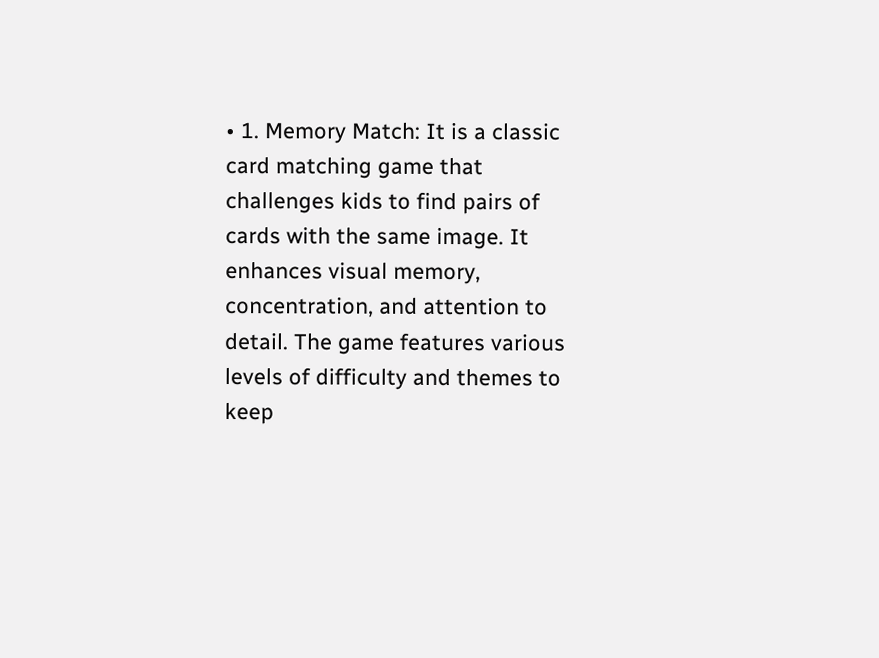• 1. Memory Match: It is a classic card matching game that challenges kids to find pairs of cards with the same image. It enhances visual memory, concentration, and attention to detail. The game features various levels of difficulty and themes to keep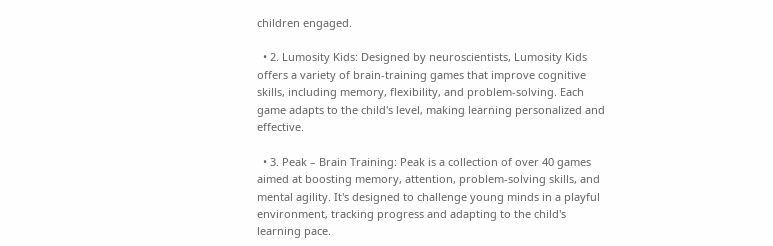children engaged.

  • 2. Lumosity Kids: Designed by neuroscientists, Lumosity Kids offers a variety of brain-training games that improve cognitive skills, including memory, flexibility, and problem-solving. Each game adapts to the child's level, making learning personalized and effective.

  • 3. Peak – Brain Training: Peak is a collection of over 40 games aimed at boosting memory, attention, problem-solving skills, and mental agility. It's designed to challenge young minds in a playful environment, tracking progress and adapting to the child's learning pace.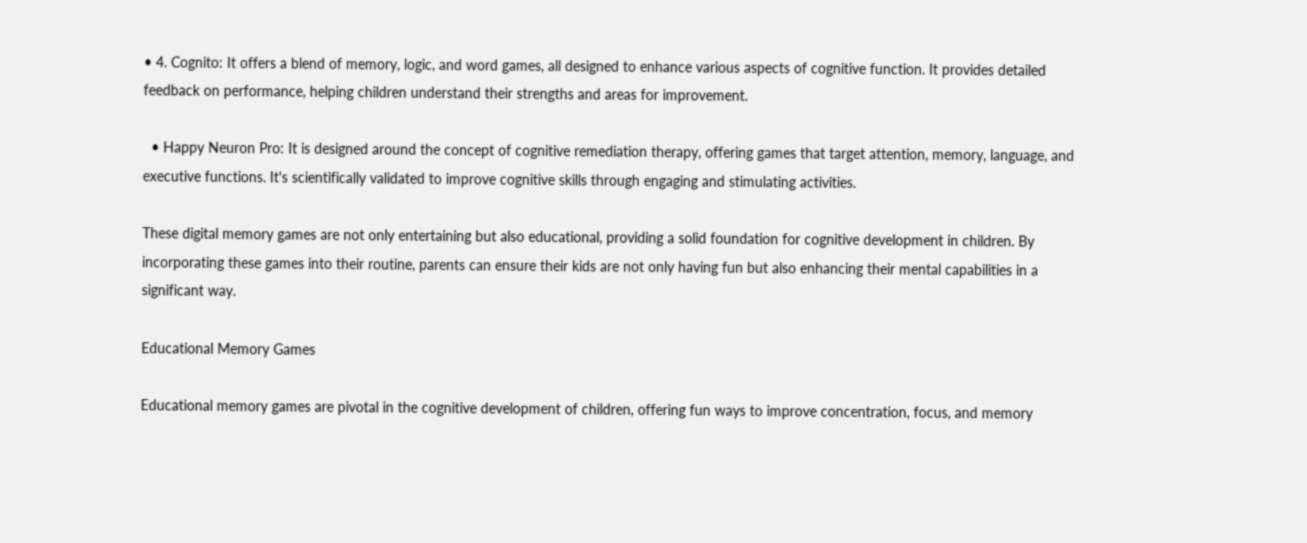• 4. Cognito: It offers a blend of memory, logic, and word games, all designed to enhance various aspects of cognitive function. It provides detailed feedback on performance, helping children understand their strengths and areas for improvement.

  • Happy Neuron Pro: It is designed around the concept of cognitive remediation therapy, offering games that target attention, memory, language, and executive functions. It's scientifically validated to improve cognitive skills through engaging and stimulating activities.

These digital memory games are not only entertaining but also educational, providing a solid foundation for cognitive development in children. By incorporating these games into their routine, parents can ensure their kids are not only having fun but also enhancing their mental capabilities in a significant way.

Educational Memory Games

Educational memory games are pivotal in the cognitive development of children, offering fun ways to improve concentration, focus, and memory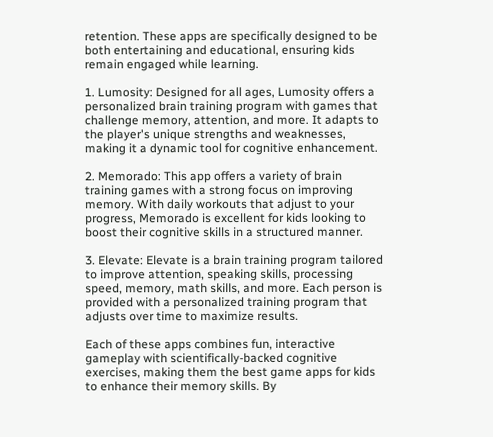retention. These apps are specifically designed to be both entertaining and educational, ensuring kids remain engaged while learning.

1. Lumosity: Designed for all ages, Lumosity offers a personalized brain training program with games that challenge memory, attention, and more. It adapts to the player's unique strengths and weaknesses, making it a dynamic tool for cognitive enhancement.

2. Memorado: This app offers a variety of brain training games with a strong focus on improving memory. With daily workouts that adjust to your progress, Memorado is excellent for kids looking to boost their cognitive skills in a structured manner.

3. Elevate: Elevate is a brain training program tailored to improve attention, speaking skills, processing speed, memory, math skills, and more. Each person is provided with a personalized training program that adjusts over time to maximize results.

Each of these apps combines fun, interactive gameplay with scientifically-backed cognitive exercises, making them the best game apps for kids to enhance their memory skills. By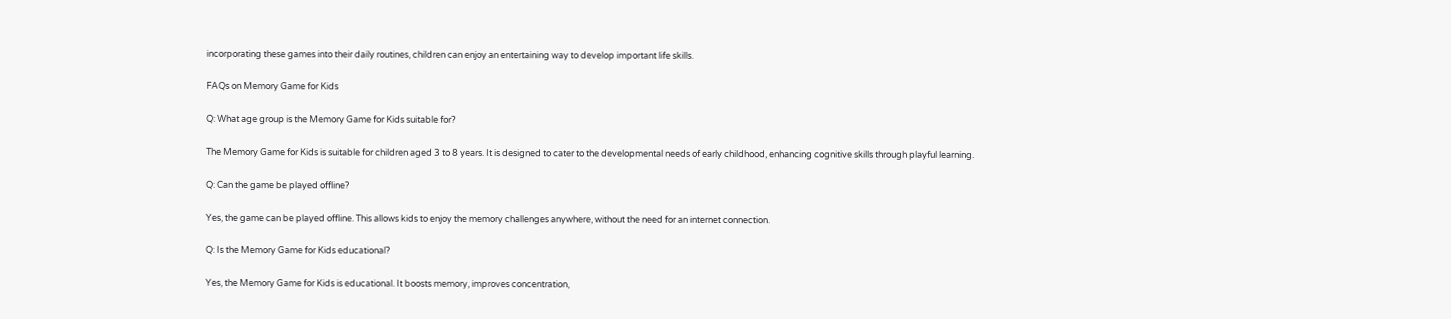incorporating these games into their daily routines, children can enjoy an entertaining way to develop important life skills.

FAQs on Memory Game for Kids

Q: What age group is the Memory Game for Kids suitable for?

The Memory Game for Kids is suitable for children aged 3 to 8 years. It is designed to cater to the developmental needs of early childhood, enhancing cognitive skills through playful learning.

Q: Can the game be played offline?

Yes, the game can be played offline. This allows kids to enjoy the memory challenges anywhere, without the need for an internet connection.

Q: Is the Memory Game for Kids educational?

Yes, the Memory Game for Kids is educational. It boosts memory, improves concentration,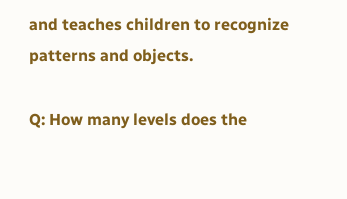and teaches children to recognize patterns and objects.

Q: How many levels does the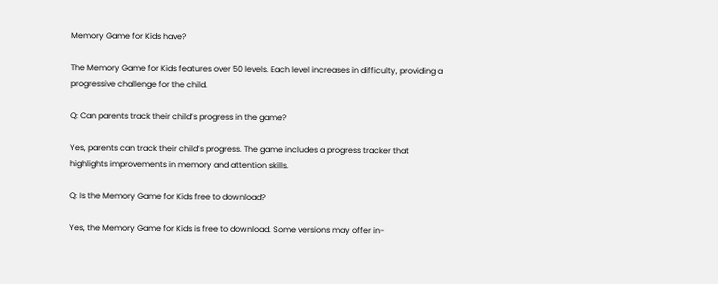Memory Game for Kids have?

The Memory Game for Kids features over 50 levels. Each level increases in difficulty, providing a progressive challenge for the child.

Q: Can parents track their child’s progress in the game?

Yes, parents can track their child’s progress. The game includes a progress tracker that highlights improvements in memory and attention skills.

Q: Is the Memory Game for Kids free to download?

Yes, the Memory Game for Kids is free to download. Some versions may offer in-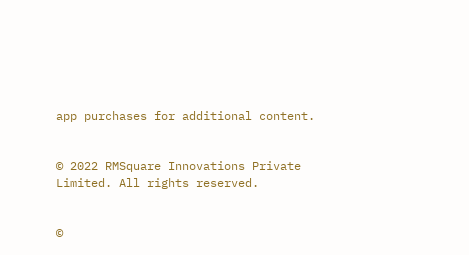app purchases for additional content.


© 2022 RMSquare Innovations Private Limited. All rights reserved.


©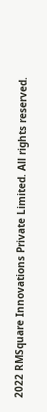2022 RMSquare Innovations Private Limited. All rights reserved.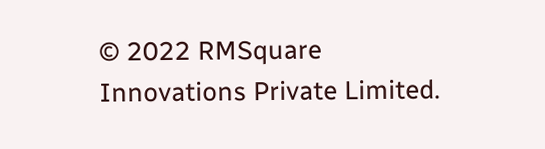© 2022 RMSquare Innovations Private Limited.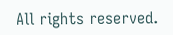All rights reserved.